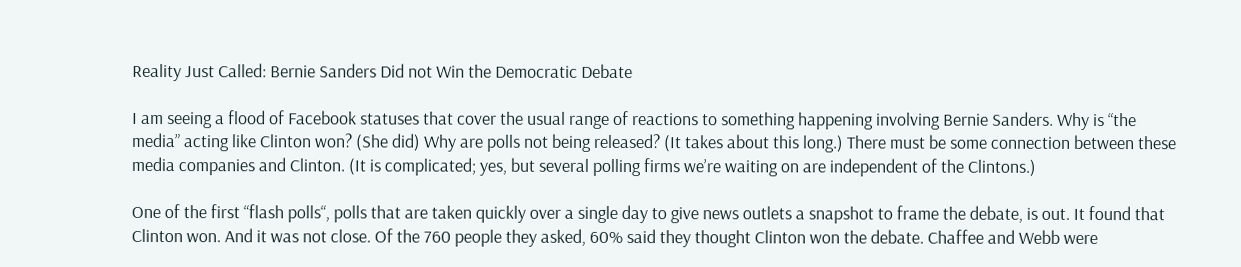Reality Just Called: Bernie Sanders Did not Win the Democratic Debate

I am seeing a flood of Facebook statuses that cover the usual range of reactions to something happening involving Bernie Sanders. Why is “the media” acting like Clinton won? (She did) Why are polls not being released? (It takes about this long.) There must be some connection between these media companies and Clinton. (It is complicated; yes, but several polling firms we’re waiting on are independent of the Clintons.)

One of the first “flash polls“, polls that are taken quickly over a single day to give news outlets a snapshot to frame the debate, is out. It found that Clinton won. And it was not close. Of the 760 people they asked, 60% said they thought Clinton won the debate. Chaffee and Webb were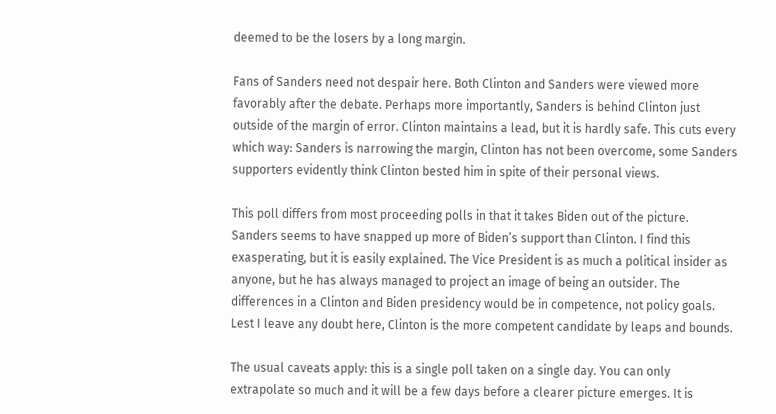deemed to be the losers by a long margin.

Fans of Sanders need not despair here. Both Clinton and Sanders were viewed more favorably after the debate. Perhaps more importantly, Sanders is behind Clinton just outside of the margin of error. Clinton maintains a lead, but it is hardly safe. This cuts every which way: Sanders is narrowing the margin, Clinton has not been overcome, some Sanders supporters evidently think Clinton bested him in spite of their personal views.

This poll differs from most proceeding polls in that it takes Biden out of the picture. Sanders seems to have snapped up more of Biden’s support than Clinton. I find this exasperating, but it is easily explained. The Vice President is as much a political insider as anyone, but he has always managed to project an image of being an outsider. The differences in a Clinton and Biden presidency would be in competence, not policy goals. Lest I leave any doubt here, Clinton is the more competent candidate by leaps and bounds.

The usual caveats apply: this is a single poll taken on a single day. You can only extrapolate so much and it will be a few days before a clearer picture emerges. It is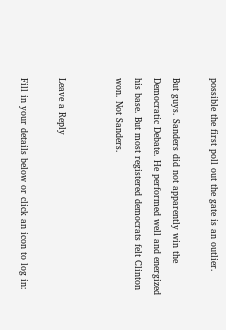possible the first poll out the gate is an outlier.

But guys. Sanders did not apparently win the Democratic Debate. He performed well and energized his base. But most registered democrats felt Clinton won. Not Sanders.


Leave a Reply

Fill in your details below or click an icon to log in: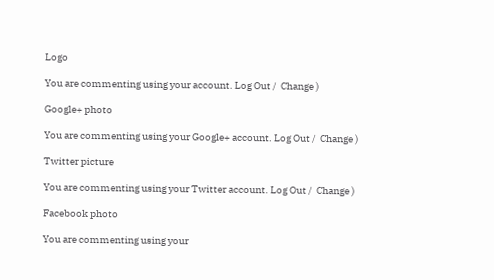Logo

You are commenting using your account. Log Out /  Change )

Google+ photo

You are commenting using your Google+ account. Log Out /  Change )

Twitter picture

You are commenting using your Twitter account. Log Out /  Change )

Facebook photo

You are commenting using your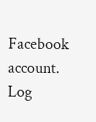Facebook account. Log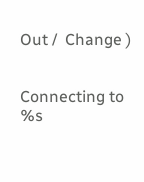Out /  Change )


Connecting to %s